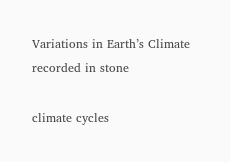Variations in Earth’s Climate recorded in stone

climate cycles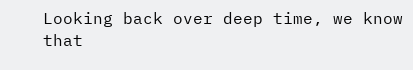Looking back over deep time, we know that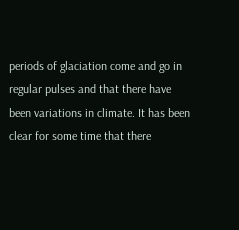periods of glaciation come and go in regular pulses and that there have been variations in climate. It has been clear for some time that there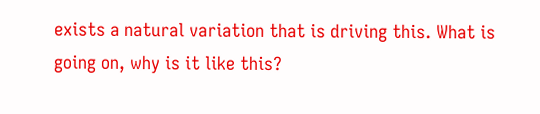exists a natural variation that is driving this. What is going on, why is it like this?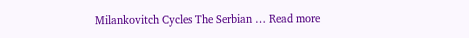Milankovitch Cycles The Serbian … Read more